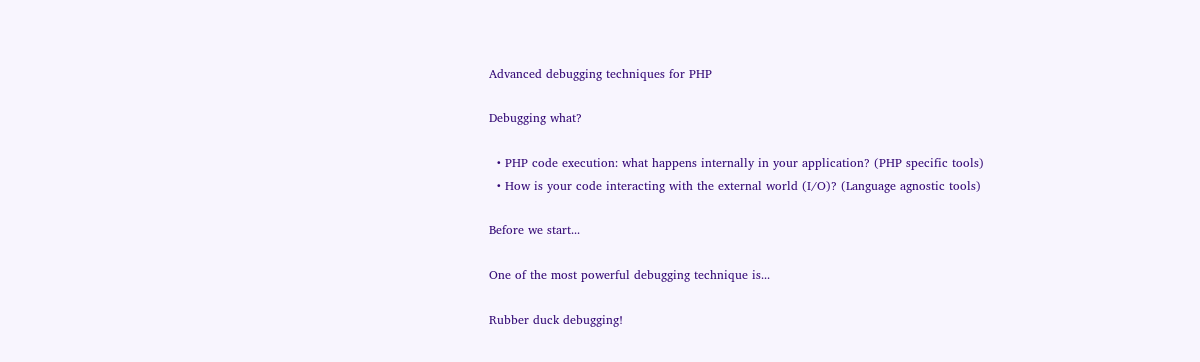Advanced debugging techniques for PHP

Debugging what?

  • PHP code execution: what happens internally in your application? (PHP specific tools)
  • How is your code interacting with the external world (I/O)? (Language agnostic tools)

Before we start...

One of the most powerful debugging technique is...

Rubber duck debugging!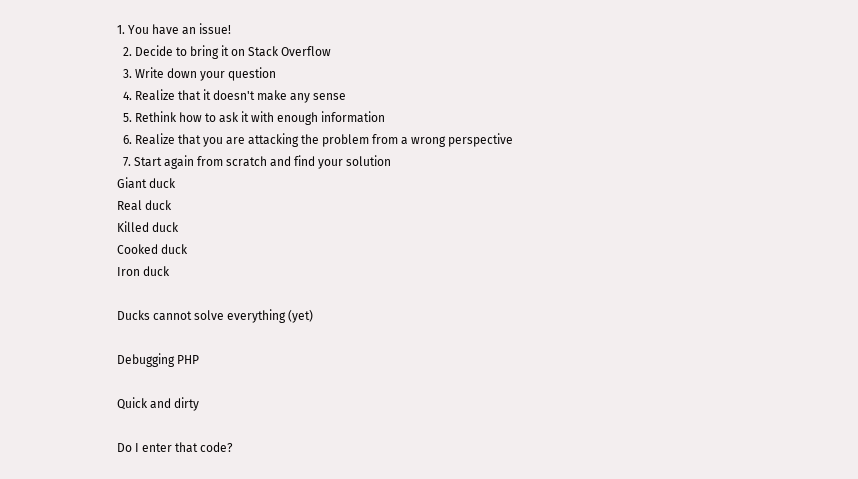1. You have an issue!
  2. Decide to bring it on Stack Overflow
  3. Write down your question
  4. Realize that it doesn't make any sense
  5. Rethink how to ask it with enough information
  6. Realize that you are attacking the problem from a wrong perspective
  7. Start again from scratch and find your solution
Giant duck
Real duck
Killed duck
Cooked duck
Iron duck

Ducks cannot solve everything (yet)

Debugging PHP

Quick and dirty

Do I enter that code?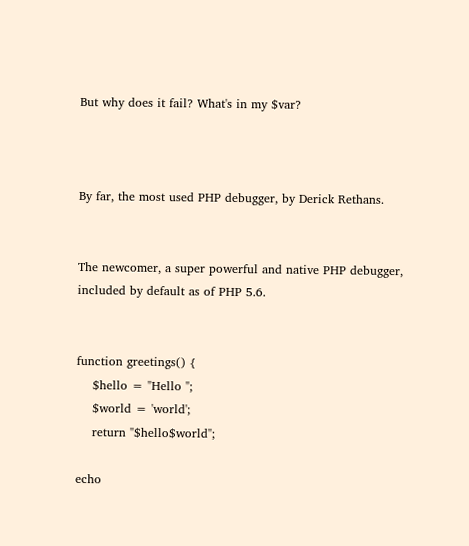But why does it fail? What's in my $var?



By far, the most used PHP debugger, by Derick Rethans.


The newcomer, a super powerful and native PHP debugger, included by default as of PHP 5.6.


function greetings() {
    $hello = "Hello ";
    $world = 'world';
    return "$hello$world";

echo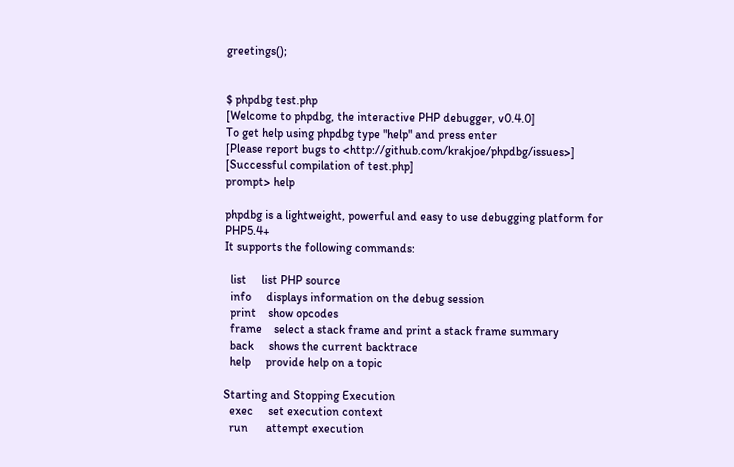greetings();


$ phpdbg test.php
[Welcome to phpdbg, the interactive PHP debugger, v0.4.0]
To get help using phpdbg type "help" and press enter
[Please report bugs to <http://github.com/krakjoe/phpdbg/issues>]
[Successful compilation of test.php]
prompt> help

phpdbg is a lightweight, powerful and easy to use debugging platform for PHP5.4+
It supports the following commands:

  list     list PHP source
  info     displays information on the debug session
  print    show opcodes
  frame    select a stack frame and print a stack frame summary
  back     shows the current backtrace
  help     provide help on a topic

Starting and Stopping Execution
  exec     set execution context
  run      attempt execution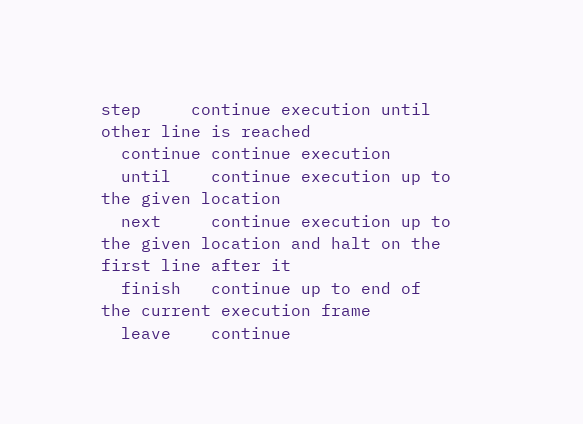step     continue execution until other line is reached
  continue continue execution
  until    continue execution up to the given location
  next     continue execution up to the given location and halt on the first line after it
  finish   continue up to end of the current execution frame
  leave    continue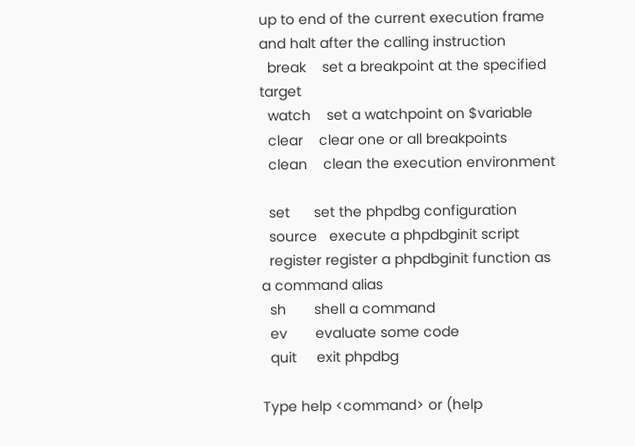up to end of the current execution frame and halt after the calling instruction
  break    set a breakpoint at the specified target
  watch    set a watchpoint on $variable
  clear    clear one or all breakpoints
  clean    clean the execution environment

  set      set the phpdbg configuration
  source   execute a phpdbginit script
  register register a phpdbginit function as a command alias
  sh       shell a command
  ev       evaluate some code
  quit     exit phpdbg

Type help <command> or (help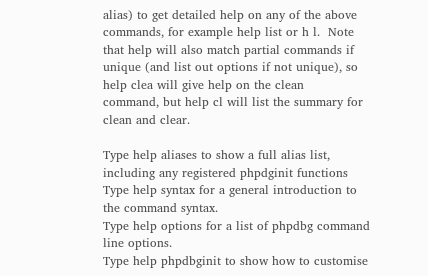alias) to get detailed help on any of the above commands, for example help list or h l.  Note that help will also match partial commands if unique (and list out options if not unique), so help clea will give help on the clean
command, but help cl will list the summary for clean and clear.

Type help aliases to show a full alias list, including any registered phpdginit functions
Type help syntax for a general introduction to the command syntax.
Type help options for a list of phpdbg command line options.
Type help phpdbginit to show how to customise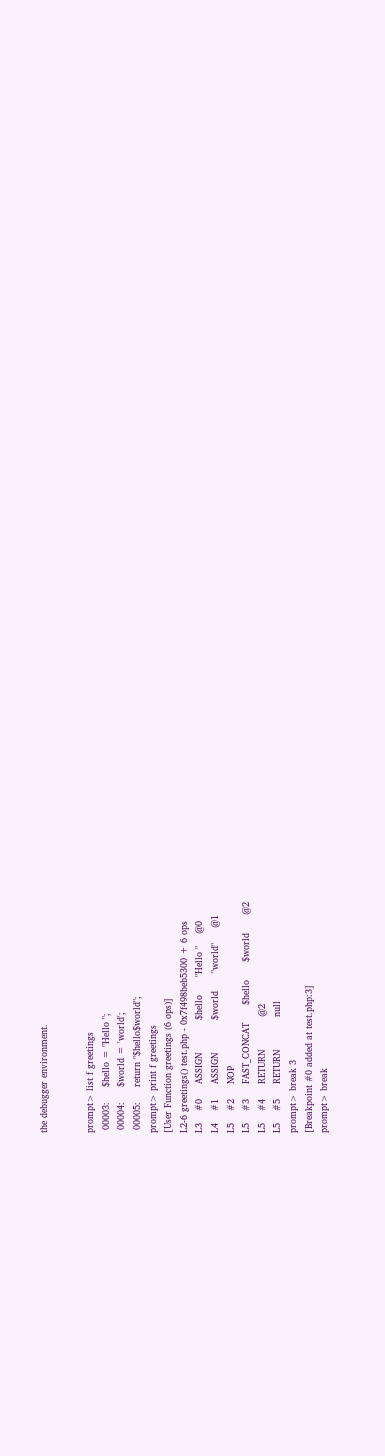the debugger environment.


prompt> list f greetings
 00003:     $hello = "Hello ";
 00004:     $world = 'world';
 00005:     return "$hello$world";
prompt> print f greetings
[User Function greetings (6 ops)]
L2-6 greetings() test.php - 0x7f498beb5300 + 6 ops
L3    #0     ASSIGN           $hello      "Hello "    @0
L4    #1     ASSIGN           $world      "world"     @1
L5    #2     NOP
L5    #3     FAST_CONCAT      $hello      $world      @2
L5    #4     RETURN           @2
L5    #5     RETURN           null
prompt> break 3
[Breakpoint #0 added at test.php:3]
prompt> break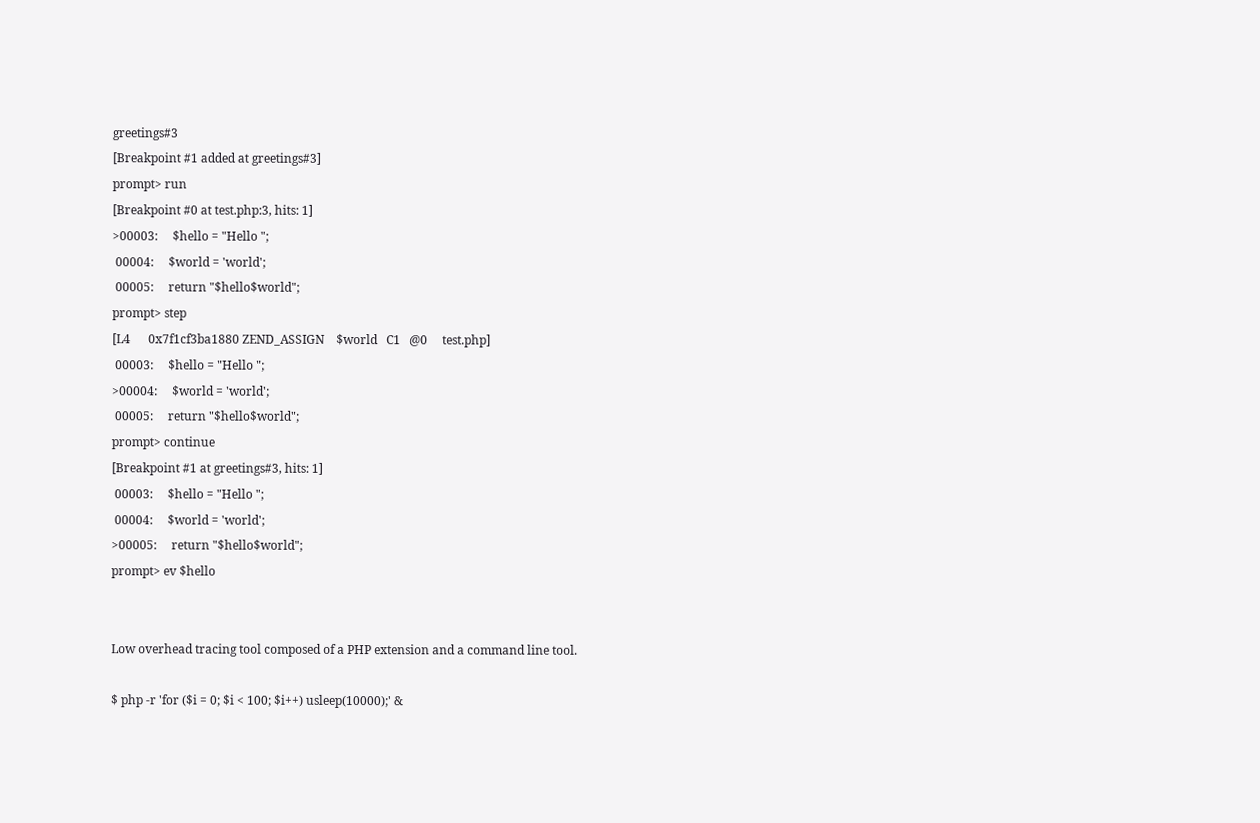greetings#3
[Breakpoint #1 added at greetings#3]
prompt> run
[Breakpoint #0 at test.php:3, hits: 1]
>00003:     $hello = "Hello ";
 00004:     $world = 'world';
 00005:     return "$hello$world";
prompt> step
[L4      0x7f1cf3ba1880 ZEND_ASSIGN    $world   C1   @0     test.php]
 00003:     $hello = "Hello ";
>00004:     $world = 'world';
 00005:     return "$hello$world";
prompt> continue
[Breakpoint #1 at greetings#3, hits: 1]
 00003:     $hello = "Hello ";
 00004:     $world = 'world';
>00005:     return "$hello$world";
prompt> ev $hello


Low overhead tracing tool composed of a PHP extension and a command line tool.

$ php -r 'for ($i = 0; $i < 100; $i++) usleep(10000);' &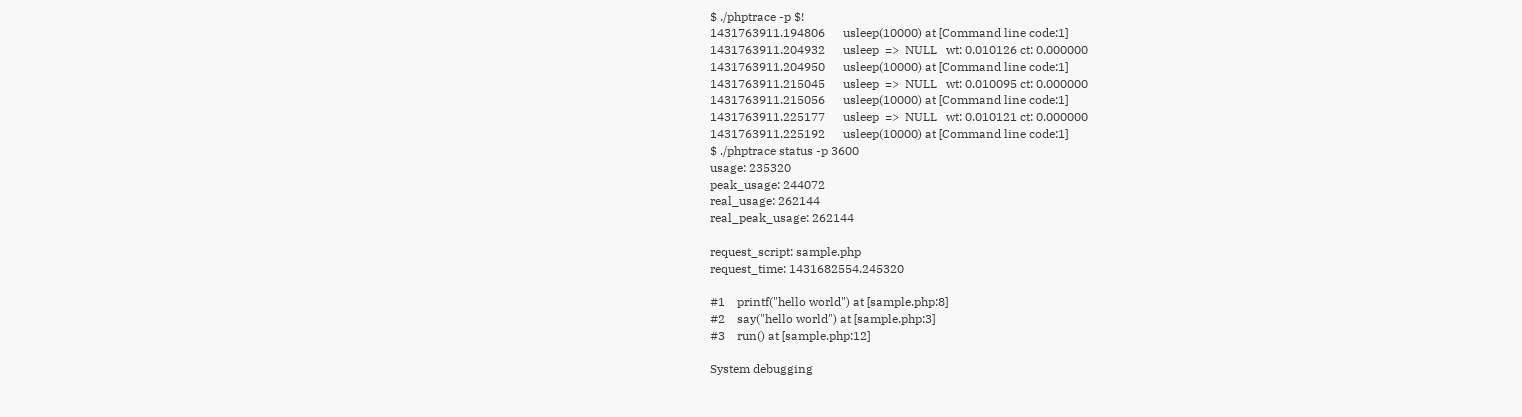$ ./phptrace -p $!
1431763911.194806      usleep(10000) at [Command line code:1]
1431763911.204932      usleep  =>  NULL   wt: 0.010126 ct: 0.000000
1431763911.204950      usleep(10000) at [Command line code:1]
1431763911.215045      usleep  =>  NULL   wt: 0.010095 ct: 0.000000
1431763911.215056      usleep(10000) at [Command line code:1]
1431763911.225177      usleep  =>  NULL   wt: 0.010121 ct: 0.000000
1431763911.225192      usleep(10000) at [Command line code:1]
$ ./phptrace status -p 3600
usage: 235320
peak_usage: 244072
real_usage: 262144
real_peak_usage: 262144

request_script: sample.php
request_time: 1431682554.245320

#1    printf("hello world") at [sample.php:8]
#2    say("hello world") at [sample.php:3]
#3    run() at [sample.php:12]

System debugging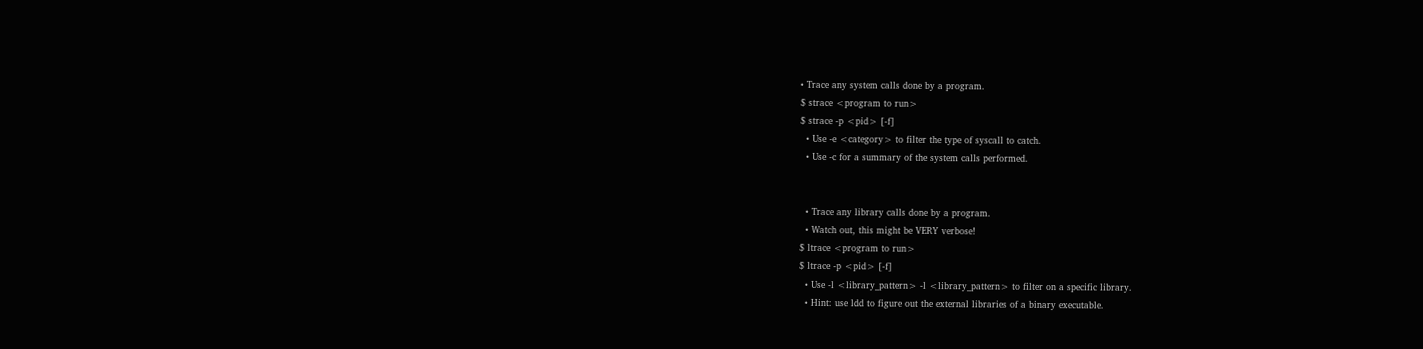• Trace any system calls done by a program.
$ strace <program to run>
$ strace -p <pid> [-f]
  • Use -e <category> to filter the type of syscall to catch.
  • Use -c for a summary of the system calls performed.


  • Trace any library calls done by a program.
  • Watch out, this might be VERY verbose!
$ ltrace <program to run>
$ ltrace -p <pid> [-f]
  • Use -l <library_pattern> -l <library_pattern> to filter on a specific library.
  • Hint: use ldd to figure out the external libraries of a binary executable.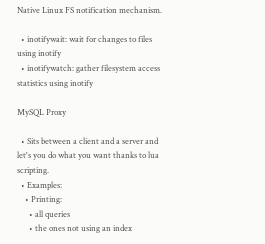Native Linux FS notification mechanism.

  • inotifywait: wait for changes to files using inotify
  • inotifywatch: gather filesystem access statistics using inotify

MySQL Proxy

  • Sits between a client and a server and let's you do what you want thanks to lua scripting.
  • Examples:
    • Printing:
      • all queries
      • the ones not using an index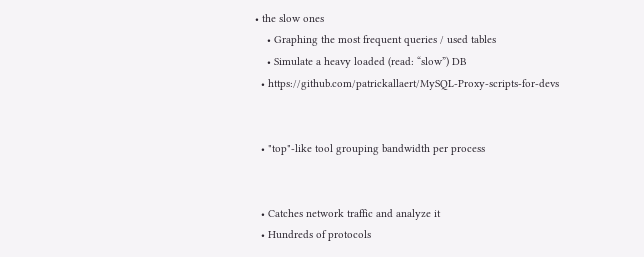• the slow ones
    • Graphing the most frequent queries / used tables
    • Simulate a heavy loaded (read: “slow”) DB
  • https://github.com/patrickallaert/MySQL-Proxy-scripts-for-devs


  • "top"-like tool grouping bandwidth per process


  • Catches network traffic and analyze it
  • Hundreds of protocols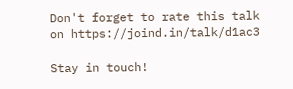Don't forget to rate this talk on https://joind.in/talk/d1ac3

Stay in touch!